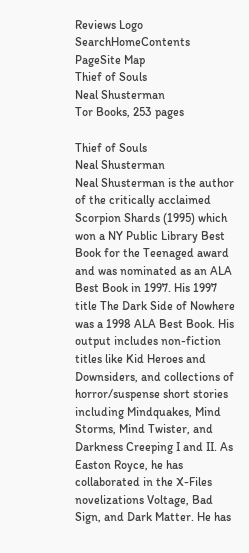Reviews Logo
SearchHomeContents PageSite Map
Thief of Souls
Neal Shusterman
Tor Books, 253 pages

Thief of Souls
Neal Shusterman
Neal Shusterman is the author of the critically acclaimed Scorpion Shards (1995) which won a NY Public Library Best Book for the Teenaged award and was nominated as an ALA Best Book in 1997. His 1997 title The Dark Side of Nowhere was a 1998 ALA Best Book. His output includes non-fiction titles like Kid Heroes and Downsiders, and collections of horror/suspense short stories including Mindquakes, Mind Storms, Mind Twister, and Darkness Creeping I and II. As Easton Royce, he has collaborated in the X-Files novelizations Voltage, Bad Sign, and Dark Matter. He has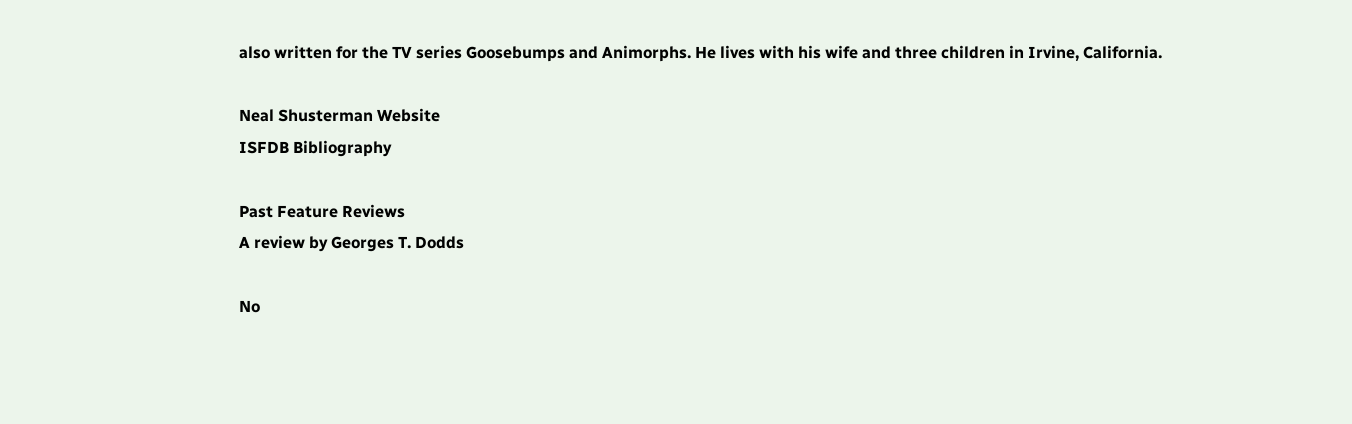also written for the TV series Goosebumps and Animorphs. He lives with his wife and three children in Irvine, California.

Neal Shusterman Website
ISFDB Bibliography

Past Feature Reviews
A review by Georges T. Dodds

No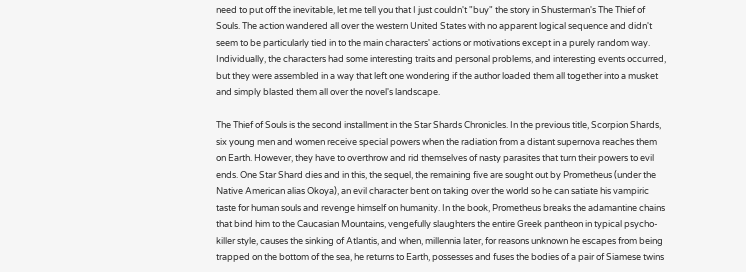need to put off the inevitable, let me tell you that I just couldn't "buy" the story in Shusterman's The Thief of Souls. The action wandered all over the western United States with no apparent logical sequence and didn't seem to be particularly tied in to the main characters' actions or motivations except in a purely random way. Individually, the characters had some interesting traits and personal problems, and interesting events occurred, but they were assembled in a way that left one wondering if the author loaded them all together into a musket and simply blasted them all over the novel's landscape.

The Thief of Souls is the second installment in the Star Shards Chronicles. In the previous title, Scorpion Shards, six young men and women receive special powers when the radiation from a distant supernova reaches them on Earth. However, they have to overthrow and rid themselves of nasty parasites that turn their powers to evil ends. One Star Shard dies and in this, the sequel, the remaining five are sought out by Prometheus (under the Native American alias Okoya), an evil character bent on taking over the world so he can satiate his vampiric taste for human souls and revenge himself on humanity. In the book, Prometheus breaks the adamantine chains that bind him to the Caucasian Mountains, vengefully slaughters the entire Greek pantheon in typical psycho-killer style, causes the sinking of Atlantis, and when, millennia later, for reasons unknown he escapes from being trapped on the bottom of the sea, he returns to Earth, possesses and fuses the bodies of a pair of Siamese twins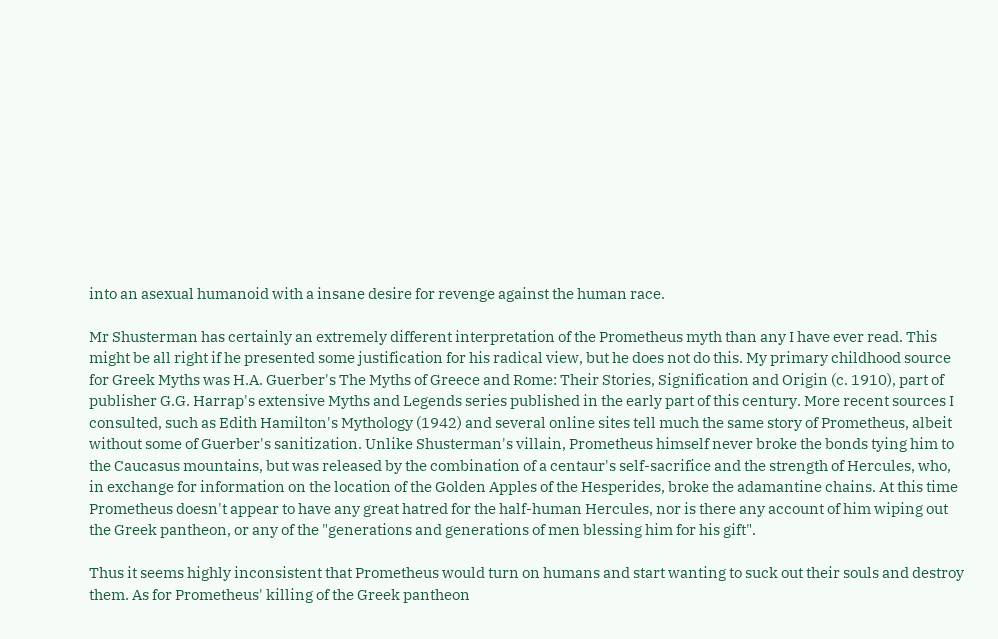into an asexual humanoid with a insane desire for revenge against the human race.

Mr Shusterman has certainly an extremely different interpretation of the Prometheus myth than any I have ever read. This might be all right if he presented some justification for his radical view, but he does not do this. My primary childhood source for Greek Myths was H.A. Guerber's The Myths of Greece and Rome: Their Stories, Signification and Origin (c. 1910), part of publisher G.G. Harrap's extensive Myths and Legends series published in the early part of this century. More recent sources I consulted, such as Edith Hamilton's Mythology (1942) and several online sites tell much the same story of Prometheus, albeit without some of Guerber's sanitization. Unlike Shusterman's villain, Prometheus himself never broke the bonds tying him to the Caucasus mountains, but was released by the combination of a centaur's self-sacrifice and the strength of Hercules, who, in exchange for information on the location of the Golden Apples of the Hesperides, broke the adamantine chains. At this time Prometheus doesn't appear to have any great hatred for the half-human Hercules, nor is there any account of him wiping out the Greek pantheon, or any of the "generations and generations of men blessing him for his gift".

Thus it seems highly inconsistent that Prometheus would turn on humans and start wanting to suck out their souls and destroy them. As for Prometheus' killing of the Greek pantheon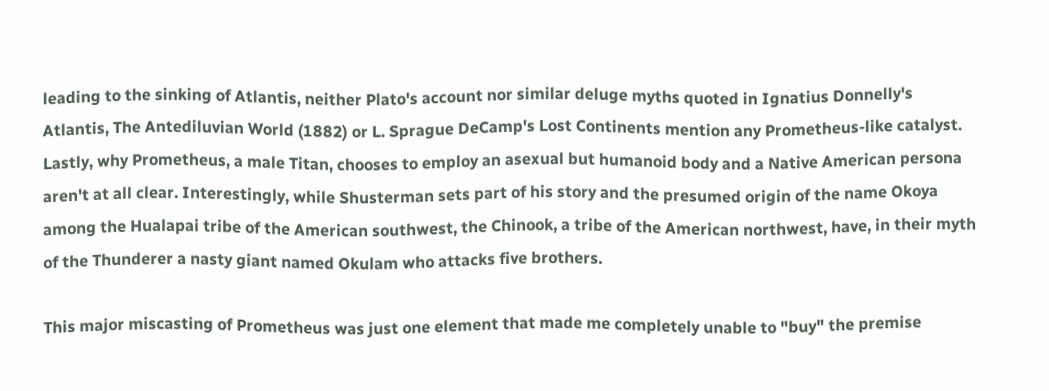leading to the sinking of Atlantis, neither Plato's account nor similar deluge myths quoted in Ignatius Donnelly's Atlantis, The Antediluvian World (1882) or L. Sprague DeCamp's Lost Continents mention any Prometheus-like catalyst. Lastly, why Prometheus, a male Titan, chooses to employ an asexual but humanoid body and a Native American persona aren't at all clear. Interestingly, while Shusterman sets part of his story and the presumed origin of the name Okoya among the Hualapai tribe of the American southwest, the Chinook, a tribe of the American northwest, have, in their myth of the Thunderer a nasty giant named Okulam who attacks five brothers.

This major miscasting of Prometheus was just one element that made me completely unable to "buy" the premise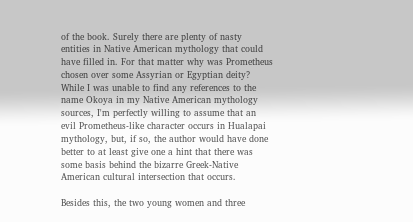of the book. Surely there are plenty of nasty entities in Native American mythology that could have filled in. For that matter why was Prometheus chosen over some Assyrian or Egyptian deity? While I was unable to find any references to the name Okoya in my Native American mythology sources, I'm perfectly willing to assume that an evil Prometheus-like character occurs in Hualapai mythology, but, if so, the author would have done better to at least give one a hint that there was some basis behind the bizarre Greek-Native American cultural intersection that occurs.

Besides this, the two young women and three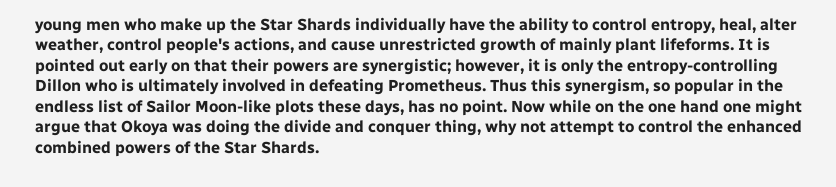young men who make up the Star Shards individually have the ability to control entropy, heal, alter weather, control people's actions, and cause unrestricted growth of mainly plant lifeforms. It is pointed out early on that their powers are synergistic; however, it is only the entropy-controlling Dillon who is ultimately involved in defeating Prometheus. Thus this synergism, so popular in the endless list of Sailor Moon-like plots these days, has no point. Now while on the one hand one might argue that Okoya was doing the divide and conquer thing, why not attempt to control the enhanced combined powers of the Star Shards.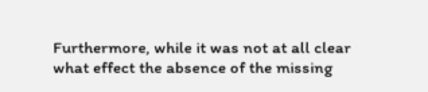Furthermore, while it was not at all clear what effect the absence of the missing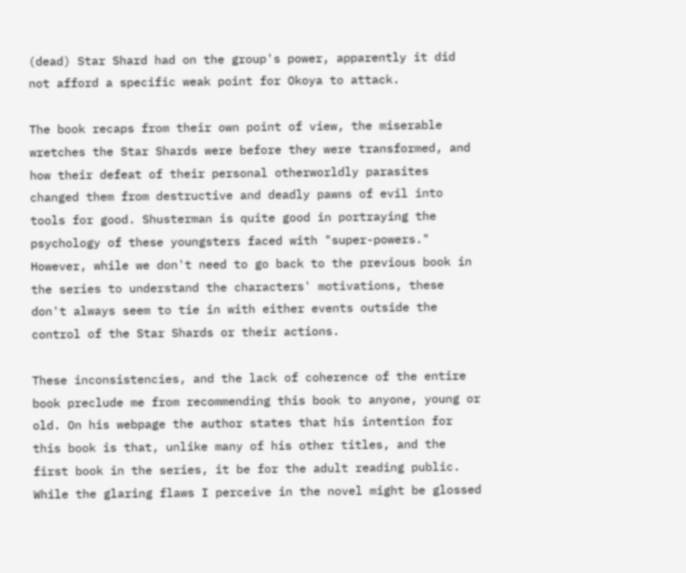(dead) Star Shard had on the group's power, apparently it did not afford a specific weak point for Okoya to attack.

The book recaps from their own point of view, the miserable wretches the Star Shards were before they were transformed, and how their defeat of their personal otherworldly parasites changed them from destructive and deadly pawns of evil into tools for good. Shusterman is quite good in portraying the psychology of these youngsters faced with "super-powers." However, while we don't need to go back to the previous book in the series to understand the characters' motivations, these don't always seem to tie in with either events outside the control of the Star Shards or their actions.

These inconsistencies, and the lack of coherence of the entire book preclude me from recommending this book to anyone, young or old. On his webpage the author states that his intention for this book is that, unlike many of his other titles, and the first book in the series, it be for the adult reading public. While the glaring flaws I perceive in the novel might be glossed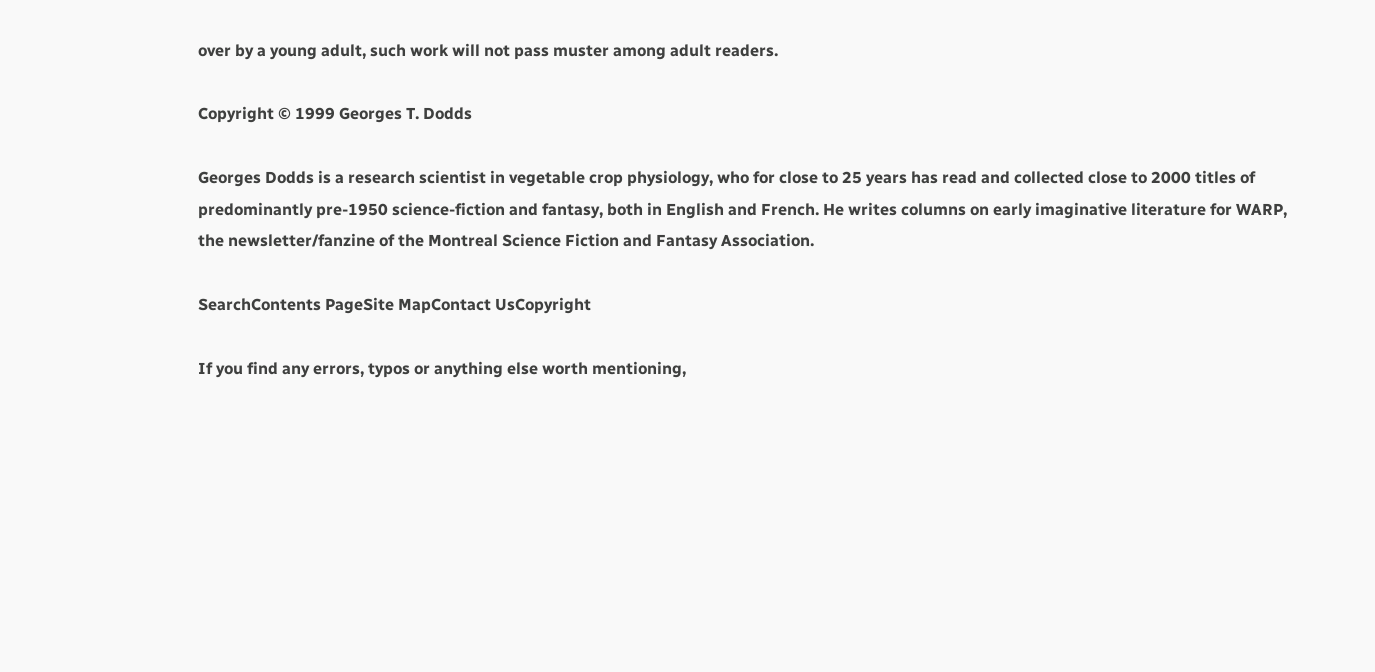over by a young adult, such work will not pass muster among adult readers.

Copyright © 1999 Georges T. Dodds

Georges Dodds is a research scientist in vegetable crop physiology, who for close to 25 years has read and collected close to 2000 titles of predominantly pre-1950 science-fiction and fantasy, both in English and French. He writes columns on early imaginative literature for WARP, the newsletter/fanzine of the Montreal Science Fiction and Fantasy Association.

SearchContents PageSite MapContact UsCopyright

If you find any errors, typos or anything else worth mentioning,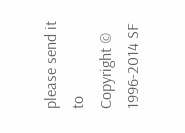please send it to
Copyright © 1996-2014 SF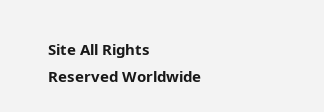Site All Rights Reserved Worldwide